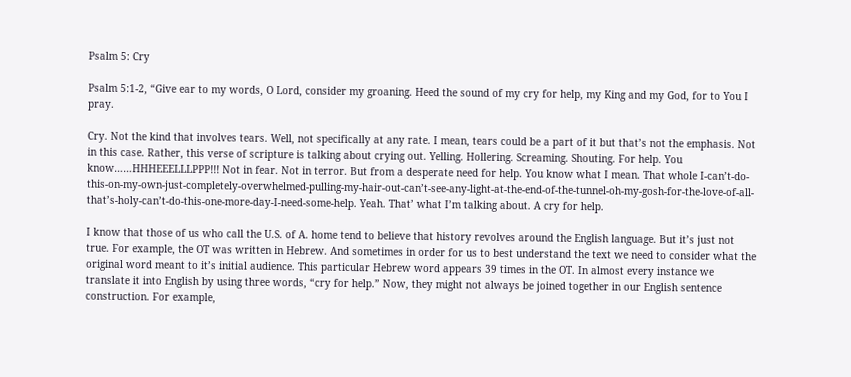Psalm 5: Cry

Psalm 5:1-2, “Give ear to my words, O Lord, consider my groaning. Heed the sound of my cry for help, my King and my God, for to You I pray.

Cry. Not the kind that involves tears. Well, not specifically at any rate. I mean, tears could be a part of it but that’s not the emphasis. Not in this case. Rather, this verse of scripture is talking about crying out. Yelling. Hollering. Screaming. Shouting. For help. You know……HHHEEELLLPPP!!! Not in fear. Not in terror. But from a desperate need for help. You know what I mean. That whole I-can’t-do-this-on-my-own-just-completely-overwhelmed-pulling-my-hair-out-can’t-see-any-light-at-the-end-of-the-tunnel-oh-my-gosh-for-the-love-of-all-that’s-holy-can’t-do-this-one-more-day-I-need-some-help. Yeah. That’ what I’m talking about. A cry for help.

I know that those of us who call the U.S. of A. home tend to believe that history revolves around the English language. But it’s just not true. For example, the OT was written in Hebrew. And sometimes in order for us to best understand the text we need to consider what the original word meant to it’s initial audience. This particular Hebrew word appears 39 times in the OT. In almost every instance we translate it into English by using three words, “cry for help.” Now, they might not always be joined together in our English sentence construction. For example,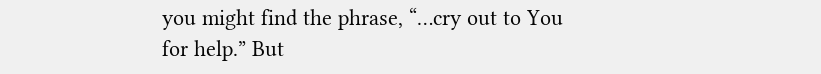you might find the phrase, “…cry out to You for help.” But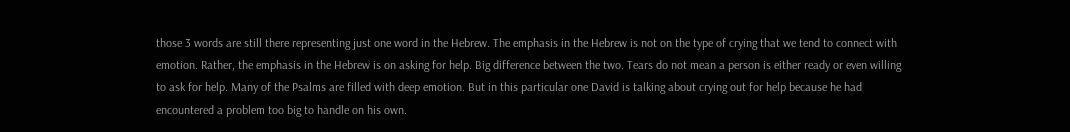those 3 words are still there representing just one word in the Hebrew. The emphasis in the Hebrew is not on the type of crying that we tend to connect with emotion. Rather, the emphasis in the Hebrew is on asking for help. Big difference between the two. Tears do not mean a person is either ready or even willing to ask for help. Many of the Psalms are filled with deep emotion. But in this particular one David is talking about crying out for help because he had encountered a problem too big to handle on his own.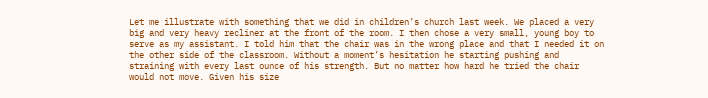Let me illustrate with something that we did in children’s church last week. We placed a very big and very heavy recliner at the front of the room. I then chose a very small, young boy to serve as my assistant. I told him that the chair was in the wrong place and that I needed it on the other side of the classroom. Without a moment’s hesitation he starting pushing and straining with every last ounce of his strength. But no matter how hard he tried the chair would not move. Given his size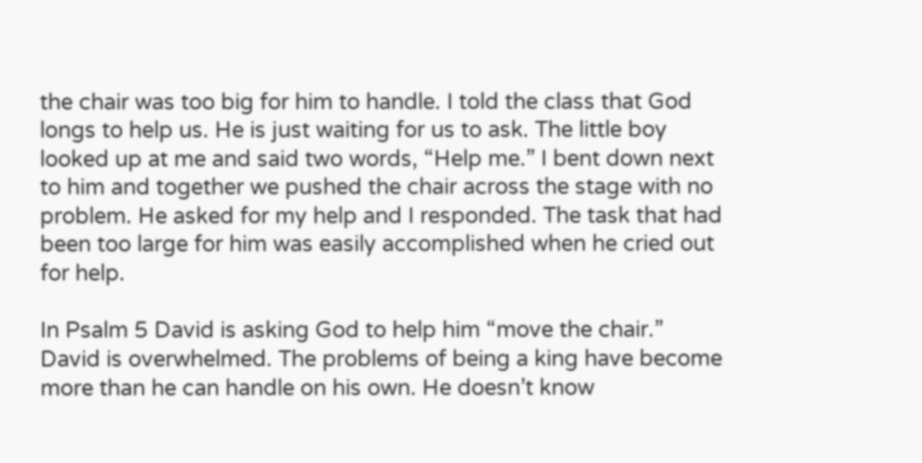the chair was too big for him to handle. I told the class that God longs to help us. He is just waiting for us to ask. The little boy looked up at me and said two words, “Help me.” I bent down next to him and together we pushed the chair across the stage with no problem. He asked for my help and I responded. The task that had been too large for him was easily accomplished when he cried out for help.

In Psalm 5 David is asking God to help him “move the chair.” David is overwhelmed. The problems of being a king have become more than he can handle on his own. He doesn’t know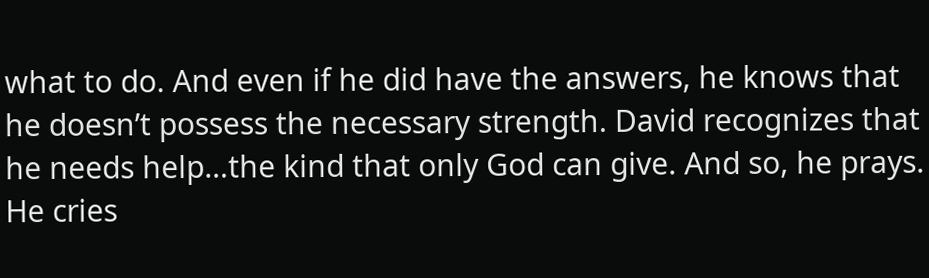what to do. And even if he did have the answers, he knows that he doesn’t possess the necessary strength. David recognizes that he needs help…the kind that only God can give. And so, he prays. He cries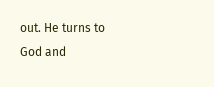out. He turns to God and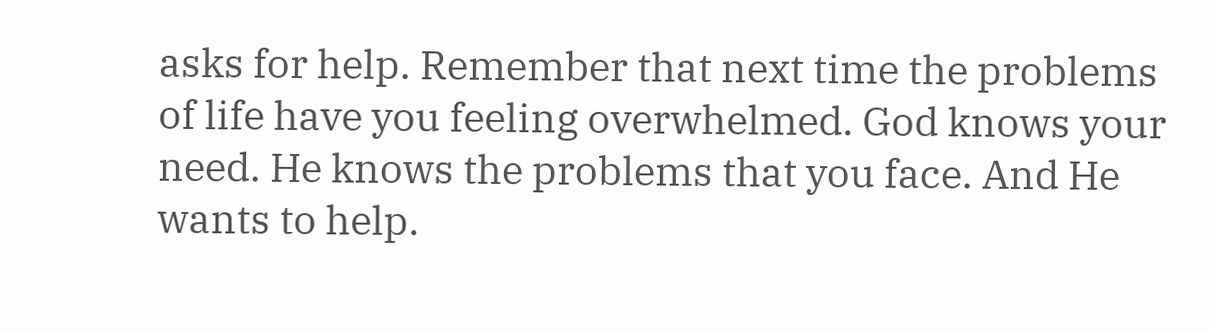asks for help. Remember that next time the problems of life have you feeling overwhelmed. God knows your need. He knows the problems that you face. And He wants to help.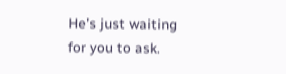He’s just waiting for you to ask.